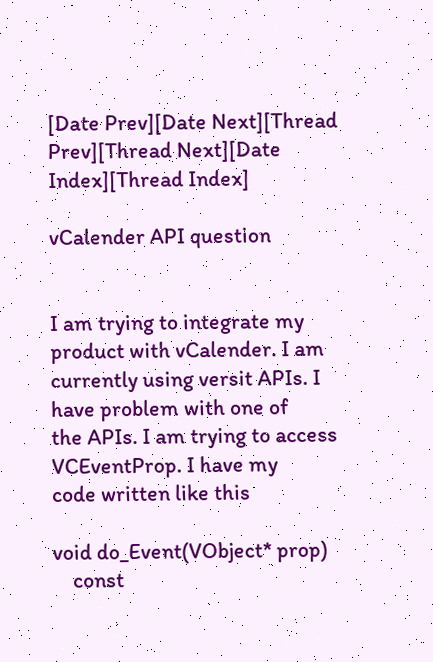[Date Prev][Date Next][Thread Prev][Thread Next][Date Index][Thread Index]

vCalender API question


I am trying to integrate my product with vCalender. I am
currently using versit APIs. I have problem with one of
the APIs. I am trying to access VCEventProp. I have my
code written like this

void do_Event(VObject* prop)
    const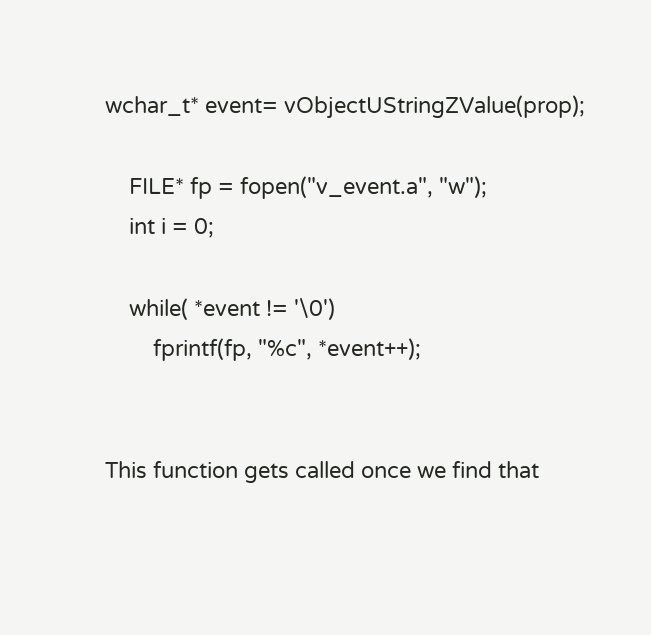wchar_t* event= vObjectUStringZValue(prop);

    FILE* fp = fopen("v_event.a", "w");
    int i = 0;

    while( *event != '\0')
        fprintf(fp, "%c", *event++);


This function gets called once we find that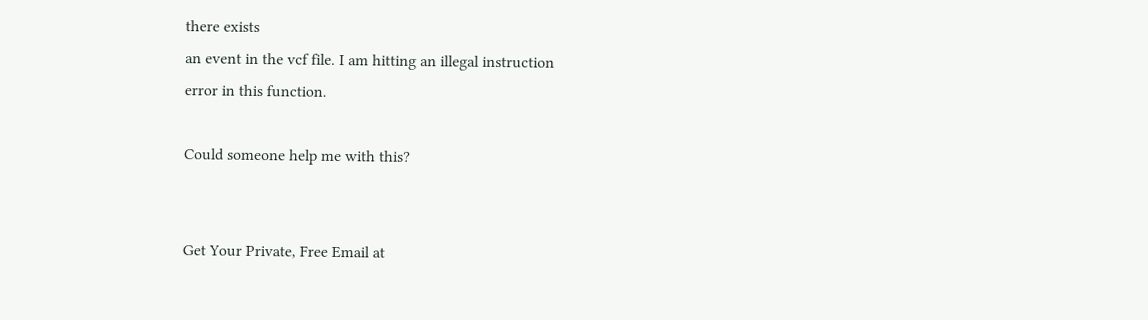there exists
an event in the vcf file. I am hitting an illegal instruction
error in this function.

Could someone help me with this?


Get Your Private, Free Email at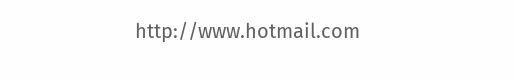http://www.hotmail.com